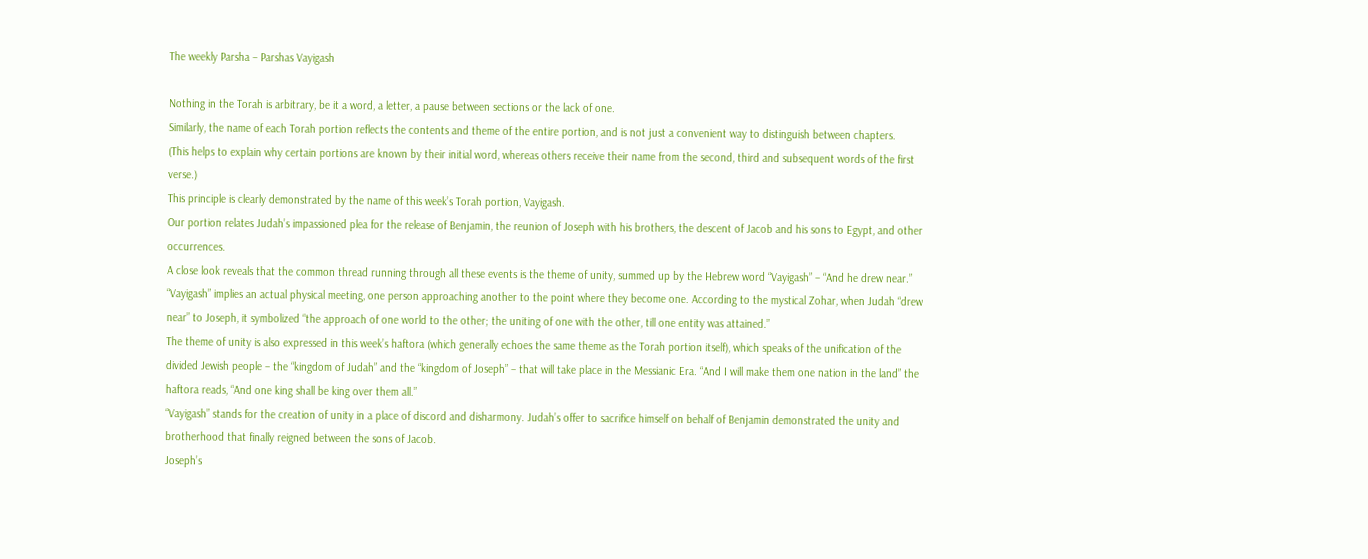The weekly Parsha – Parshas Vayigash

Nothing in the Torah is arbitrary, be it a word, a letter, a pause between sections or the lack of one.
Similarly, the name of each Torah portion reflects the contents and theme of the entire portion, and is not just a convenient way to distinguish between chapters.
(This helps to explain why certain portions are known by their initial word, whereas others receive their name from the second, third and subsequent words of the first verse.)
This principle is clearly demonstrated by the name of this week’s Torah portion, Vayigash.
Our portion relates Judah’s impassioned plea for the release of Benjamin, the reunion of Joseph with his brothers, the descent of Jacob and his sons to Egypt, and other occurrences.
A close look reveals that the common thread running through all these events is the theme of unity, summed up by the Hebrew word “Vayigash” – “And he drew near.”
“Vayigash” implies an actual physical meeting, one person approaching another to the point where they become one. According to the mystical Zohar, when Judah “drew near” to Joseph, it symbolized “the approach of one world to the other; the uniting of one with the other, till one entity was attained.”
The theme of unity is also expressed in this week’s haftora (which generally echoes the same theme as the Torah portion itself), which speaks of the unification of the divided Jewish people – the “kingdom of Judah” and the “kingdom of Joseph” – that will take place in the Messianic Era. “And I will make them one nation in the land” the haftora reads, “And one king shall be king over them all.”
“Vayigash” stands for the creation of unity in a place of discord and disharmony. Judah’s offer to sacrifice himself on behalf of Benjamin demonstrated the unity and brotherhood that finally reigned between the sons of Jacob.
Joseph’s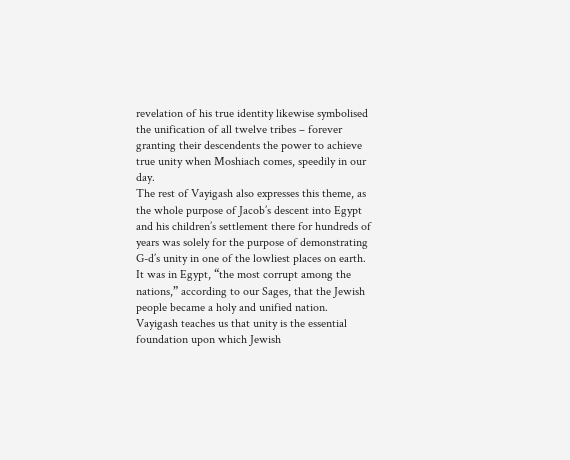revelation of his true identity likewise symbolised the unification of all twelve tribes – forever granting their descendents the power to achieve true unity when Moshiach comes, speedily in our day.
The rest of Vayigash also expresses this theme, as the whole purpose of Jacob’s descent into Egypt and his children’s settlement there for hundreds of years was solely for the purpose of demonstrating G-d’s unity in one of the lowliest places on earth. It was in Egypt, “the most corrupt among the nations,” according to our Sages, that the Jewish people became a holy and unified nation.
Vayigash teaches us that unity is the essential foundation upon which Jewish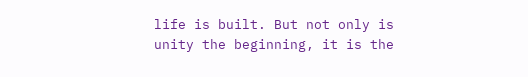life is built. But not only is unity the beginning, it is the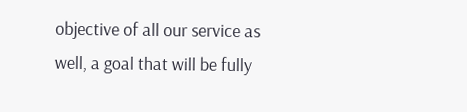objective of all our service as well, a goal that will be fully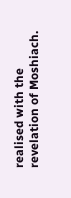realised with the revelation of Moshiach.